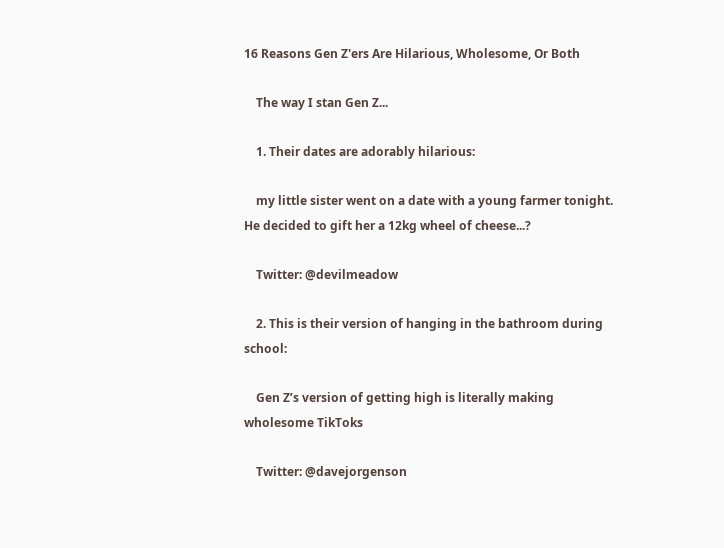16 Reasons Gen Z'ers Are Hilarious, Wholesome, Or Both

    The way I stan Gen Z...

    1. Their dates are adorably hilarious:

    my little sister went on a date with a young farmer tonight. He decided to gift her a 12kg wheel of cheese...?

    Twitter: @devilmeadow

    2. This is their version of hanging in the bathroom during school:

    Gen Z’s version of getting high is literally making wholesome TikToks

    Twitter: @davejorgenson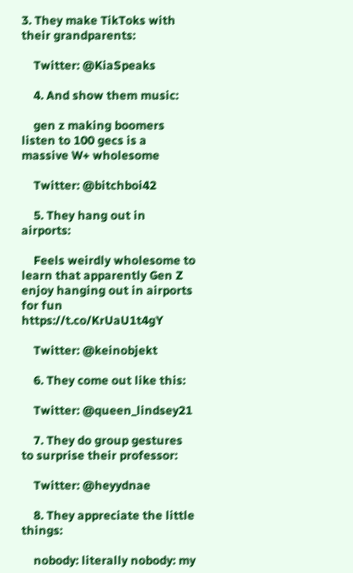3. They make TikToks with their grandparents:

    Twitter: @KiaSpeaks

    4. And show them music:

    gen z making boomers listen to 100 gecs is a massive W+ wholesome

    Twitter: @bitchboi42

    5. They hang out in airports:

    Feels weirdly wholesome to learn that apparently Gen Z enjoy hanging out in airports for fun https://t.co/KrUaU1t4gY

    Twitter: @keinobjekt

    6. They come out like this:

    Twitter: @queen_lindsey21

    7. They do group gestures to surprise their professor:

    Twitter: @heyydnae

    8. They appreciate the little things:

    nobody: literally nobody: my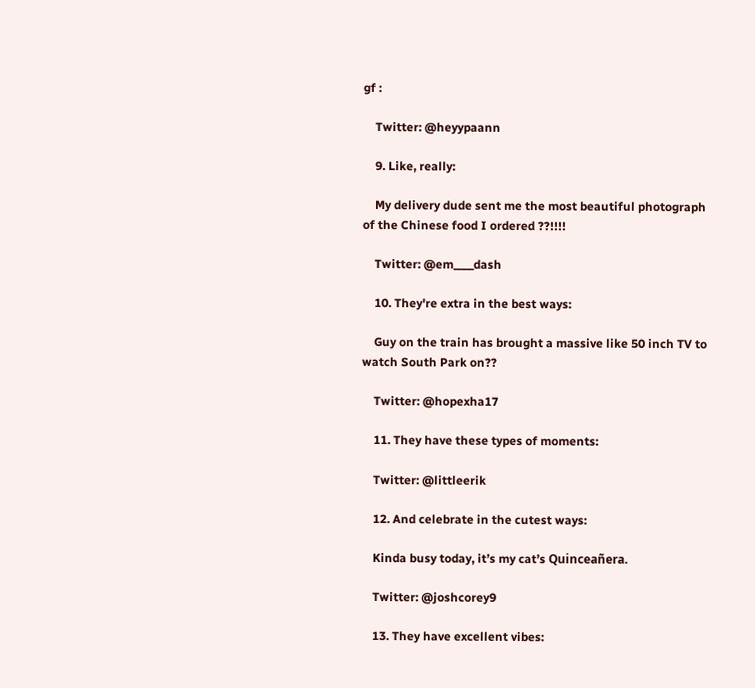gf :

    Twitter: @heyypaann

    9. Like, really:

    My delivery dude sent me the most beautiful photograph of the Chinese food I ordered ??!!!!

    Twitter: @em____dash

    10. They're extra in the best ways:

    Guy on the train has brought a massive like 50 inch TV to watch South Park on??

    Twitter: @hopexha17

    11. They have these types of moments:

    Twitter: @littleerik

    12. And celebrate in the cutest ways:

    Kinda busy today, it’s my cat’s Quinceañera.

    Twitter: @joshcorey9

    13. They have excellent vibes: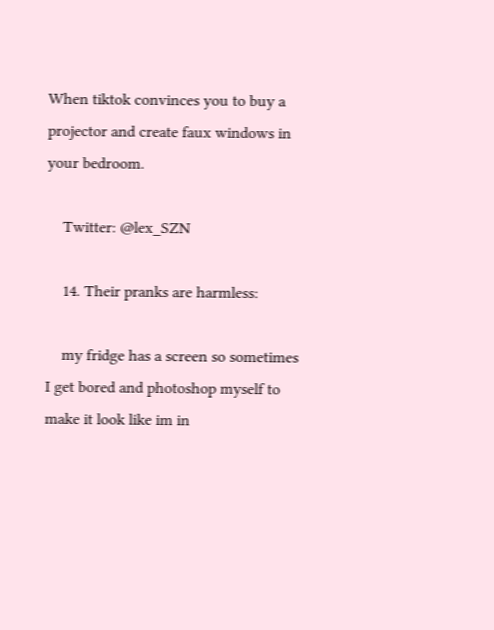When tiktok convinces you to buy a projector and create faux windows in your bedroom.

    Twitter: @lex_SZN

    14. Their pranks are harmless:

    my fridge has a screen so sometimes I get bored and photoshop myself to make it look like im in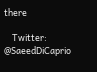there

    Twitter: @SaeedDiCaprio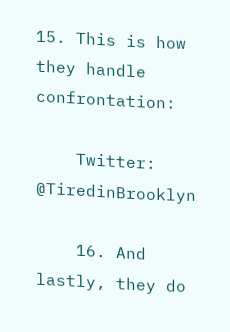15. This is how they handle confrontation:

    Twitter: @TiredinBrooklyn

    16. And lastly, they do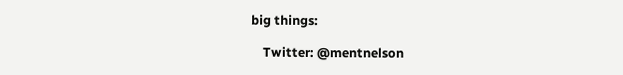big things:

    Twitter: @mentnelson